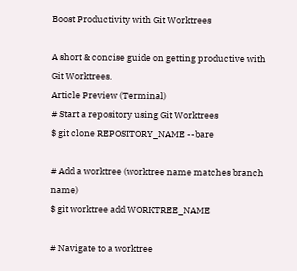Boost Productivity with Git Worktrees

A short & concise guide on getting productive with Git Worktrees.
Article Preview (Terminal)
# Start a repository using Git Worktrees
$ git clone REPOSITORY_NAME --bare

# Add a worktree (worktree name matches branch name)
$ git worktree add WORKTREE_NAME

# Navigate to a worktree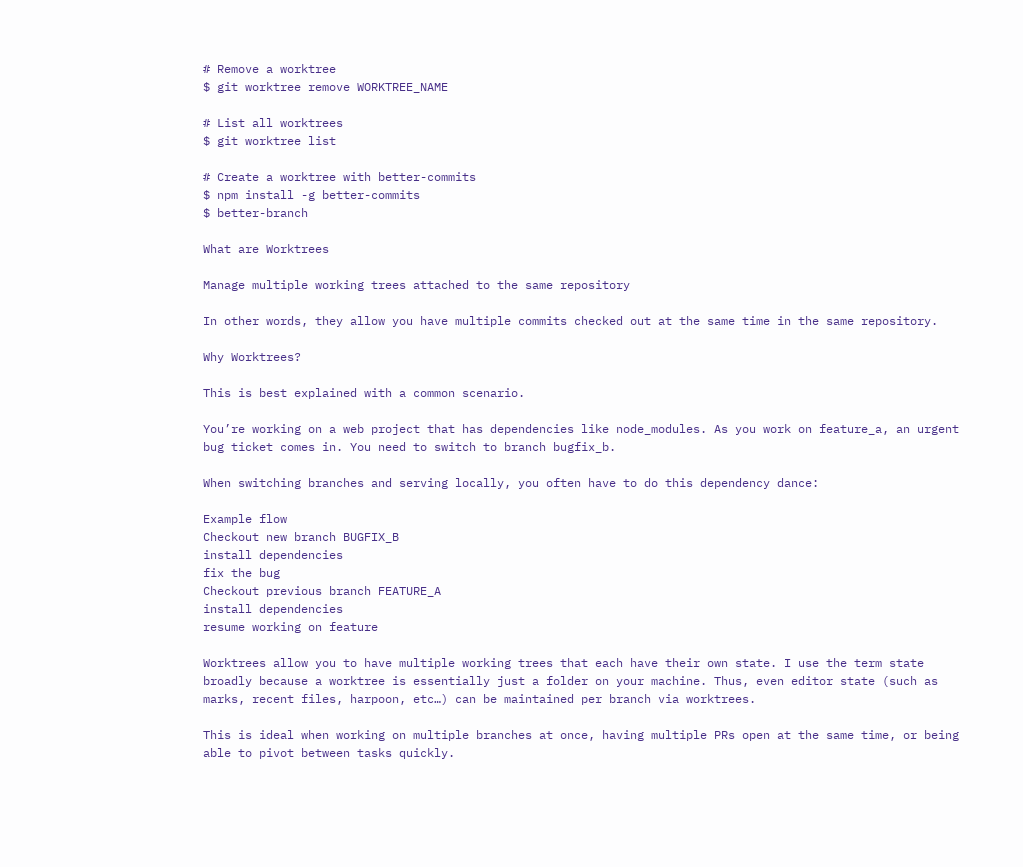# Remove a worktree
$ git worktree remove WORKTREE_NAME

# List all worktrees
$ git worktree list

# Create a worktree with better-commits
$ npm install -g better-commits
$ better-branch

What are Worktrees

Manage multiple working trees attached to the same repository

In other words, they allow you have multiple commits checked out at the same time in the same repository.

Why Worktrees?

This is best explained with a common scenario.

You’re working on a web project that has dependencies like node_modules. As you work on feature_a, an urgent bug ticket comes in. You need to switch to branch bugfix_b.

When switching branches and serving locally, you often have to do this dependency dance:

Example flow
Checkout new branch BUGFIX_B
install dependencies
fix the bug
Checkout previous branch FEATURE_A
install dependencies
resume working on feature

Worktrees allow you to have multiple working trees that each have their own state. I use the term state broadly because a worktree is essentially just a folder on your machine. Thus, even editor state (such as marks, recent files, harpoon, etc…) can be maintained per branch via worktrees.

This is ideal when working on multiple branches at once, having multiple PRs open at the same time, or being able to pivot between tasks quickly.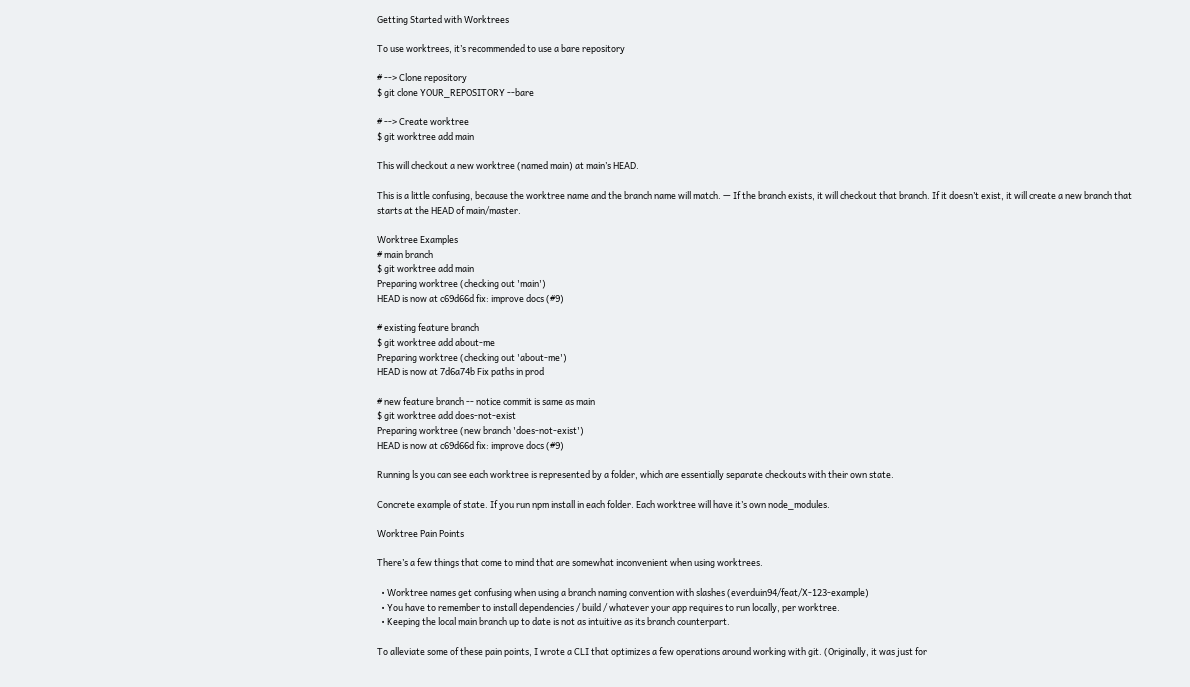Getting Started with Worktrees

To use worktrees, it’s recommended to use a bare repository

# --> Clone repository
$ git clone YOUR_REPOSITORY --bare

# --> Create worktree
$ git worktree add main

This will checkout a new worktree (named main) at main’s HEAD.

This is a little confusing, because the worktree name and the branch name will match. — If the branch exists, it will checkout that branch. If it doesn’t exist, it will create a new branch that starts at the HEAD of main/master.

Worktree Examples
# main branch
$ git worktree add main
Preparing worktree (checking out 'main')
HEAD is now at c69d66d fix: improve docs (#9)

# existing feature branch
$ git worktree add about-me
Preparing worktree (checking out 'about-me')
HEAD is now at 7d6a74b Fix paths in prod

# new feature branch -- notice commit is same as main
$ git worktree add does-not-exist
Preparing worktree (new branch 'does-not-exist')
HEAD is now at c69d66d fix: improve docs (#9)

Running ls you can see each worktree is represented by a folder, which are essentially separate checkouts with their own state.

Concrete example of state. If you run npm install in each folder. Each worktree will have it’s own node_modules.

Worktree Pain Points

There’s a few things that come to mind that are somewhat inconvenient when using worktrees.

  • Worktree names get confusing when using a branch naming convention with slashes (everduin94/feat/X-123-example)
  • You have to remember to install dependencies / build / whatever your app requires to run locally, per worktree.
  • Keeping the local main branch up to date is not as intuitive as its branch counterpart.

To alleviate some of these pain points, I wrote a CLI that optimizes a few operations around working with git. (Originally, it was just for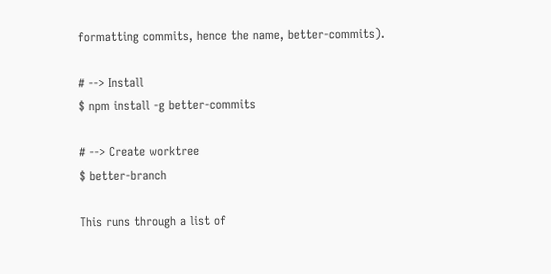formatting commits, hence the name, better-commits).

# --> Install
$ npm install -g better-commits

# --> Create worktree
$ better-branch

This runs through a list of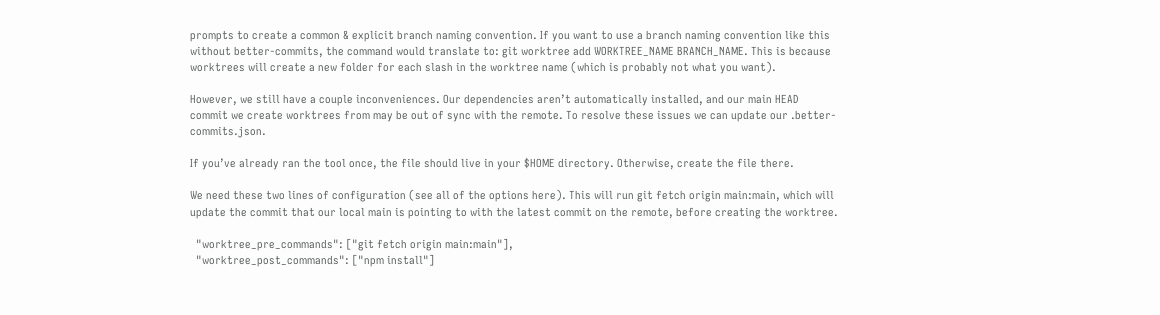prompts to create a common & explicit branch naming convention. If you want to use a branch naming convention like this without better-commits, the command would translate to: git worktree add WORKTREE_NAME BRANCH_NAME. This is because worktrees will create a new folder for each slash in the worktree name (which is probably not what you want).

However, we still have a couple inconveniences. Our dependencies aren’t automatically installed, and our main HEAD commit we create worktrees from may be out of sync with the remote. To resolve these issues we can update our .better-commits.json.

If you’ve already ran the tool once, the file should live in your $HOME directory. Otherwise, create the file there.

We need these two lines of configuration (see all of the options here). This will run git fetch origin main:main, which will update the commit that our local main is pointing to with the latest commit on the remote, before creating the worktree.

  "worktree_pre_commands": ["git fetch origin main:main"],
  "worktree_post_commands": ["npm install"]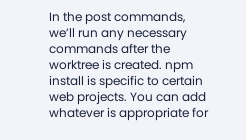In the post commands, we’ll run any necessary commands after the worktree is created. npm install is specific to certain web projects. You can add whatever is appropriate for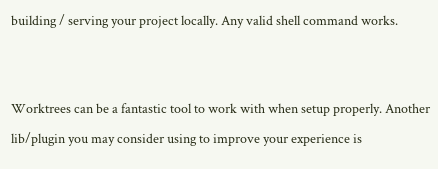building / serving your project locally. Any valid shell command works.


Worktrees can be a fantastic tool to work with when setup properly. Another lib/plugin you may consider using to improve your experience is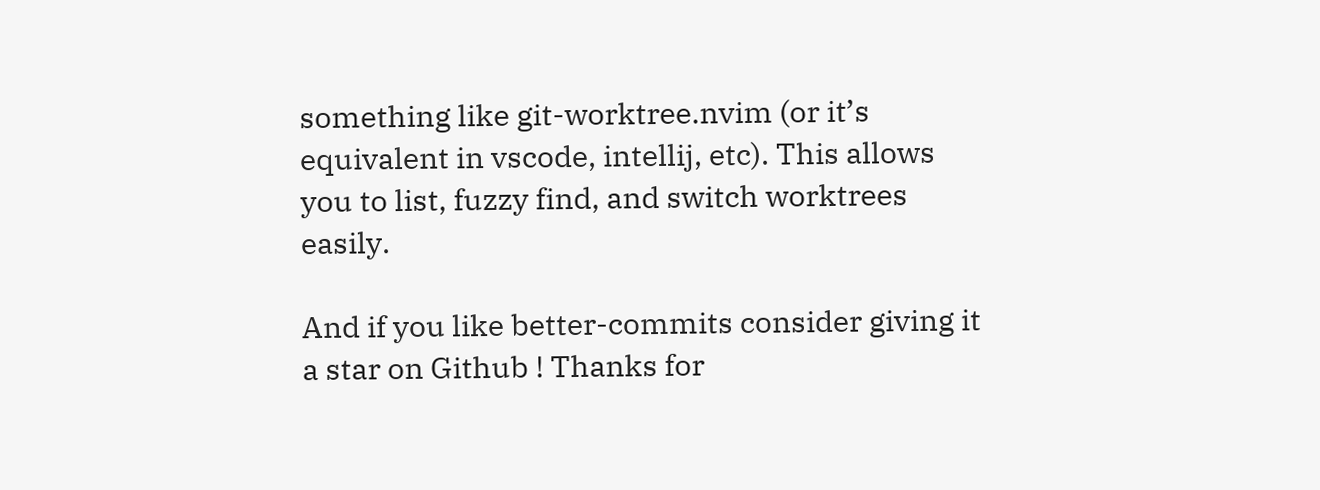something like git-worktree.nvim (or it’s equivalent in vscode, intellij, etc). This allows you to list, fuzzy find, and switch worktrees easily.

And if you like better-commits consider giving it a star on Github ! Thanks for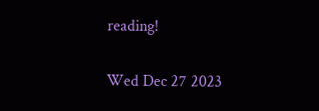reading!

Wed Dec 27 2023